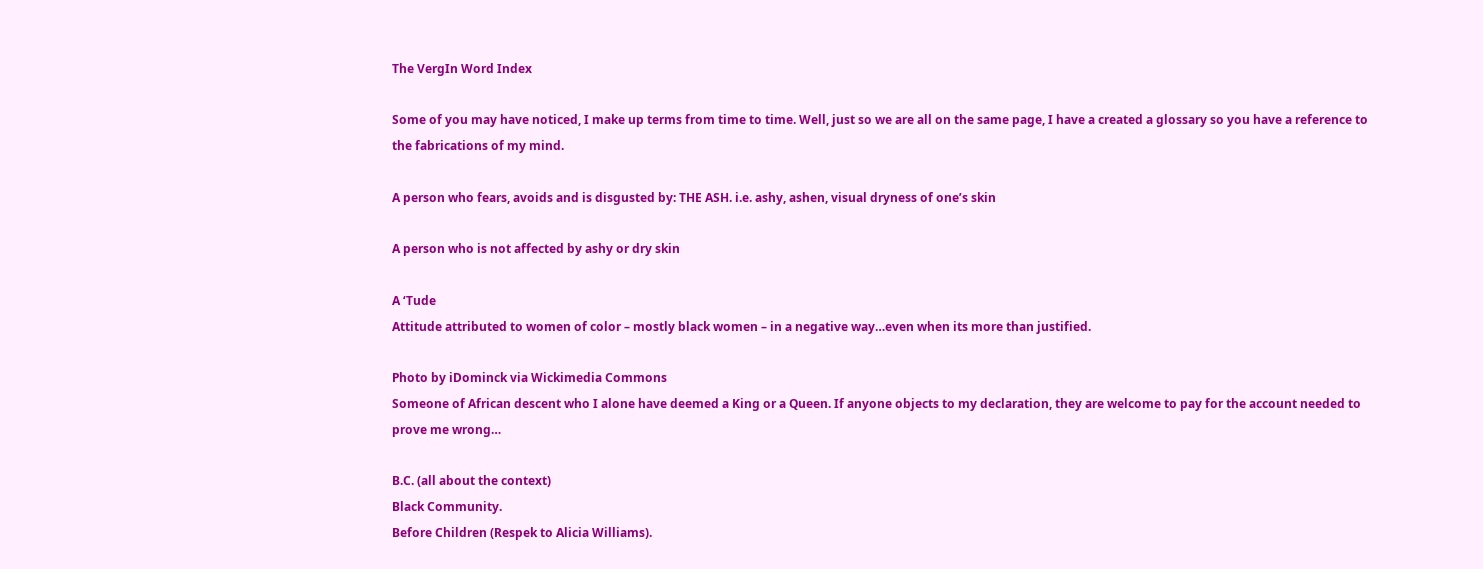The VergIn Word Index

Some of you may have noticed, I make up terms from time to time. Well, just so we are all on the same page, I have a created a glossary so you have a reference to the fabrications of my mind.

A person who fears, avoids and is disgusted by: THE ASH. i.e. ashy, ashen, visual dryness of one’s skin

A person who is not affected by ashy or dry skin

A ‘Tude
Attitude attributed to women of color – mostly black women – in a negative way…even when its more than justified.

Photo by iDominck via Wickimedia Commons
Someone of African descent who I alone have deemed a King or a Queen. If anyone objects to my declaration, they are welcome to pay for the account needed to prove me wrong…

B.C. (all about the context)
Black Community.
Before Children (Respek to Alicia Williams).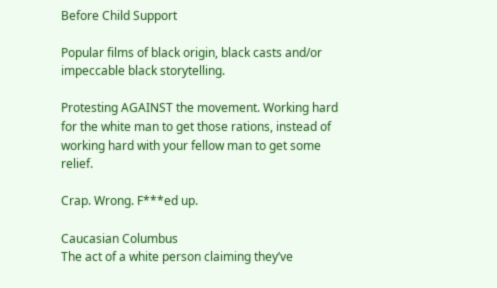Before Child Support

Popular films of black origin, black casts and/or impeccable black storytelling.

Protesting AGAINST the movement. Working hard for the white man to get those rations, instead of working hard with your fellow man to get some relief.

Crap. Wrong. F***ed up.

Caucasian Columbus
The act of a white person claiming they’ve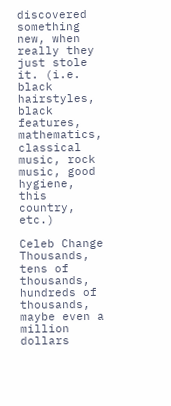discovered something new, when really they just stole it. (i.e. black hairstyles, black features, mathematics, classical music, rock music, good hygiene, this country, etc.)

Celeb Change
Thousands, tens of thousands, hundreds of thousands, maybe even a million dollars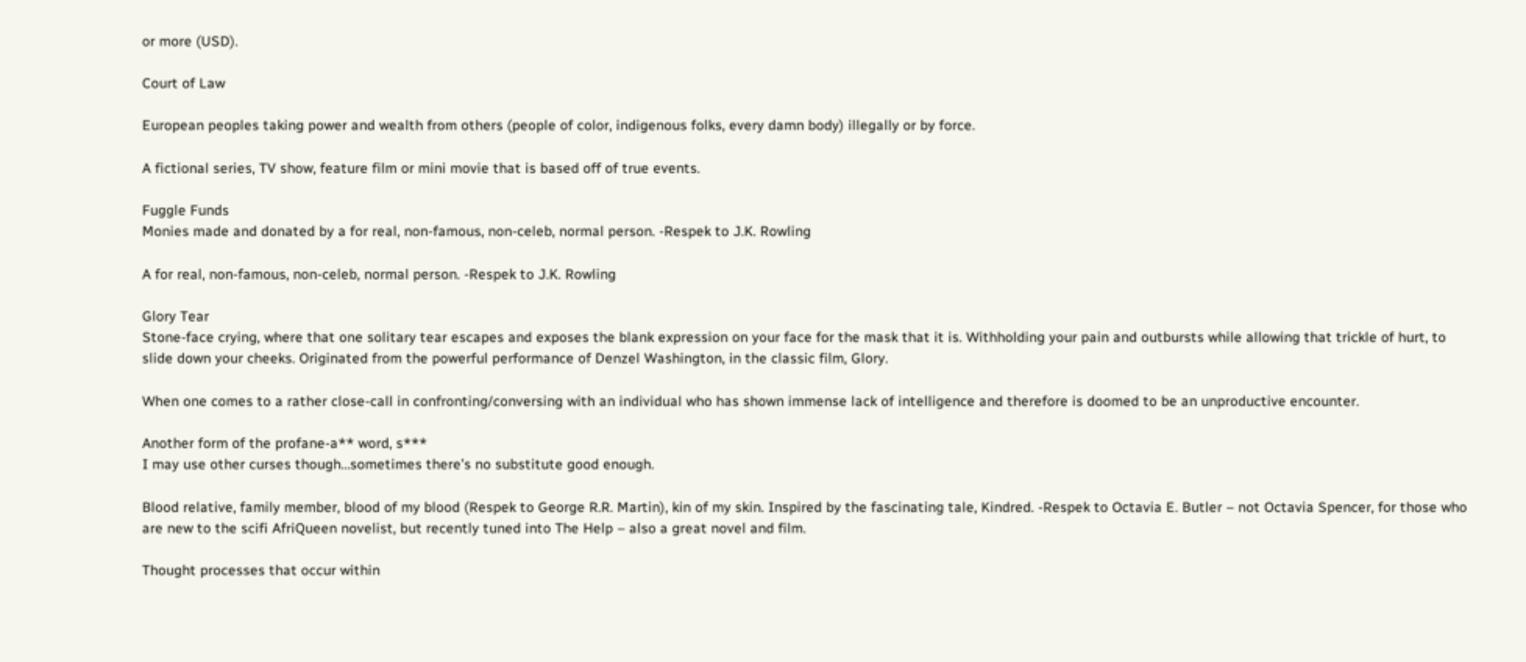or more (USD).

Court of Law

European peoples taking power and wealth from others (people of color, indigenous folks, every damn body) illegally or by force.

A fictional series, TV show, feature film or mini movie that is based off of true events.

Fuggle Funds
Monies made and donated by a for real, non-famous, non-celeb, normal person. -Respek to J.K. Rowling

A for real, non-famous, non-celeb, normal person. -Respek to J.K. Rowling

Glory Tear
Stone-face crying, where that one solitary tear escapes and exposes the blank expression on your face for the mask that it is. Withholding your pain and outbursts while allowing that trickle of hurt, to slide down your cheeks. Originated from the powerful performance of Denzel Washington, in the classic film, Glory.

When one comes to a rather close-call in confronting/conversing with an individual who has shown immense lack of intelligence and therefore is doomed to be an unproductive encounter.

Another form of the profane-a** word, s***
I may use other curses though…sometimes there’s no substitute good enough.

Blood relative, family member, blood of my blood (Respek to George R.R. Martin), kin of my skin. Inspired by the fascinating tale, Kindred. -Respek to Octavia E. Butler – not Octavia Spencer, for those who are new to the scifi AfriQueen novelist, but recently tuned into The Help – also a great novel and film.

Thought processes that occur within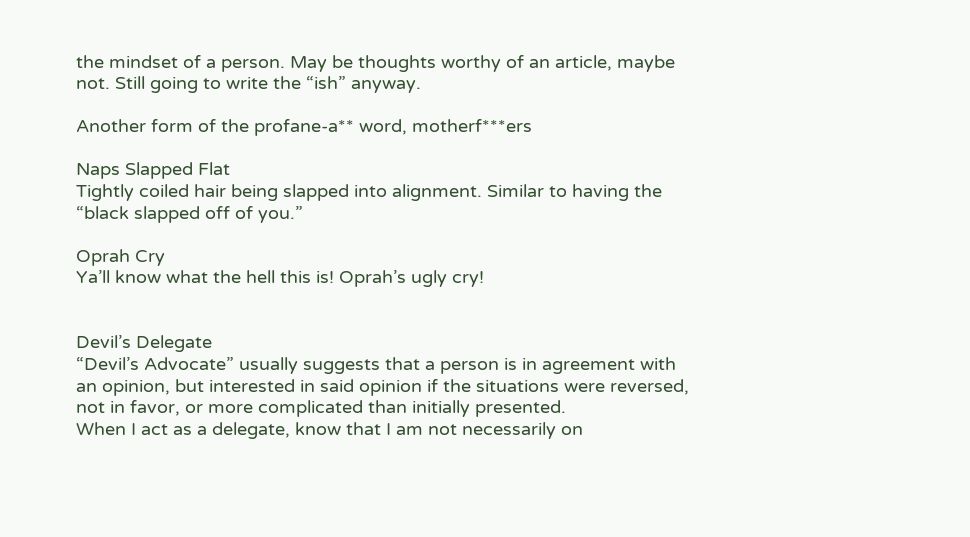the mindset of a person. May be thoughts worthy of an article, maybe not. Still going to write the “ish” anyway.

Another form of the profane-a** word, motherf***ers

Naps Slapped Flat
Tightly coiled hair being slapped into alignment. Similar to having the “black slapped off of you.”

Oprah Cry
Ya’ll know what the hell this is! Oprah’s ugly cry!


Devil’s Delegate
“Devil’s Advocate” usually suggests that a person is in agreement with an opinion, but interested in said opinion if the situations were reversed, not in favor, or more complicated than initially presented.
When I act as a delegate, know that I am not necessarily on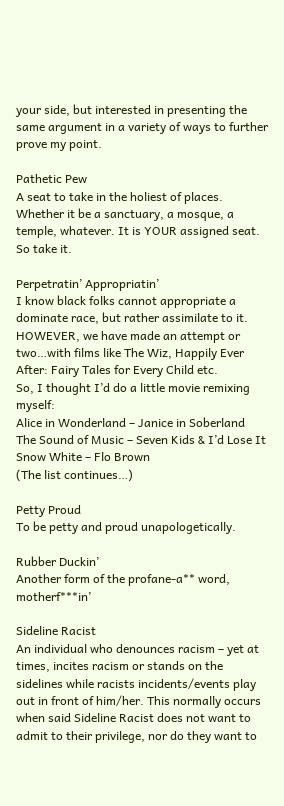your side, but interested in presenting the same argument in a variety of ways to further prove my point.

Pathetic Pew
A seat to take in the holiest of places. Whether it be a sanctuary, a mosque, a temple, whatever. It is YOUR assigned seat. So take it.

Perpetratin’ Appropriatin’
I know black folks cannot appropriate a dominate race, but rather assimilate to it. HOWEVER, we have made an attempt or two…with films like The Wiz, Happily Ever After: Fairy Tales for Every Child etc.
So, I thought I’d do a little movie remixing myself:
Alice in Wonderland – Janice in Soberland
The Sound of Music – Seven Kids & I’d Lose It
Snow White – Flo Brown
(The list continues…)

Petty Proud
To be petty and proud unapologetically.

Rubber Duckin’
Another form of the profane-a** word, motherf***in’

Sideline Racist
An individual who denounces racism – yet at times, incites racism or stands on the sidelines while racists incidents/events play out in front of him/her. This normally occurs when said Sideline Racist does not want to admit to their privilege, nor do they want to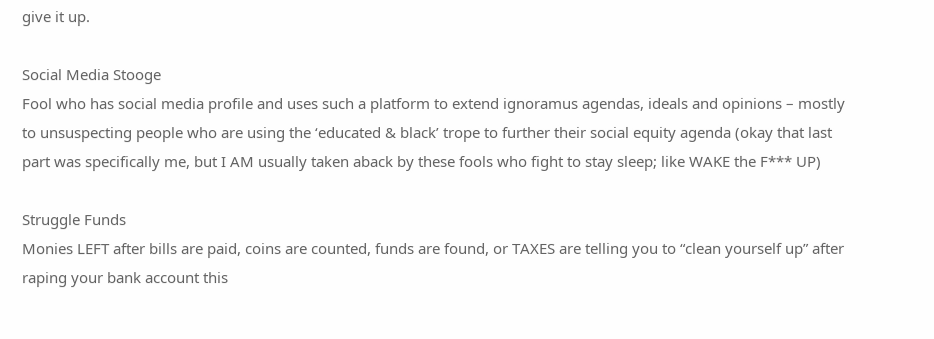give it up.

Social Media Stooge
Fool who has social media profile and uses such a platform to extend ignoramus agendas, ideals and opinions – mostly to unsuspecting people who are using the ‘educated & black’ trope to further their social equity agenda (okay that last part was specifically me, but I AM usually taken aback by these fools who fight to stay sleep; like WAKE the F*** UP)

Struggle Funds
Monies LEFT after bills are paid, coins are counted, funds are found, or TAXES are telling you to “clean yourself up” after raping your bank account this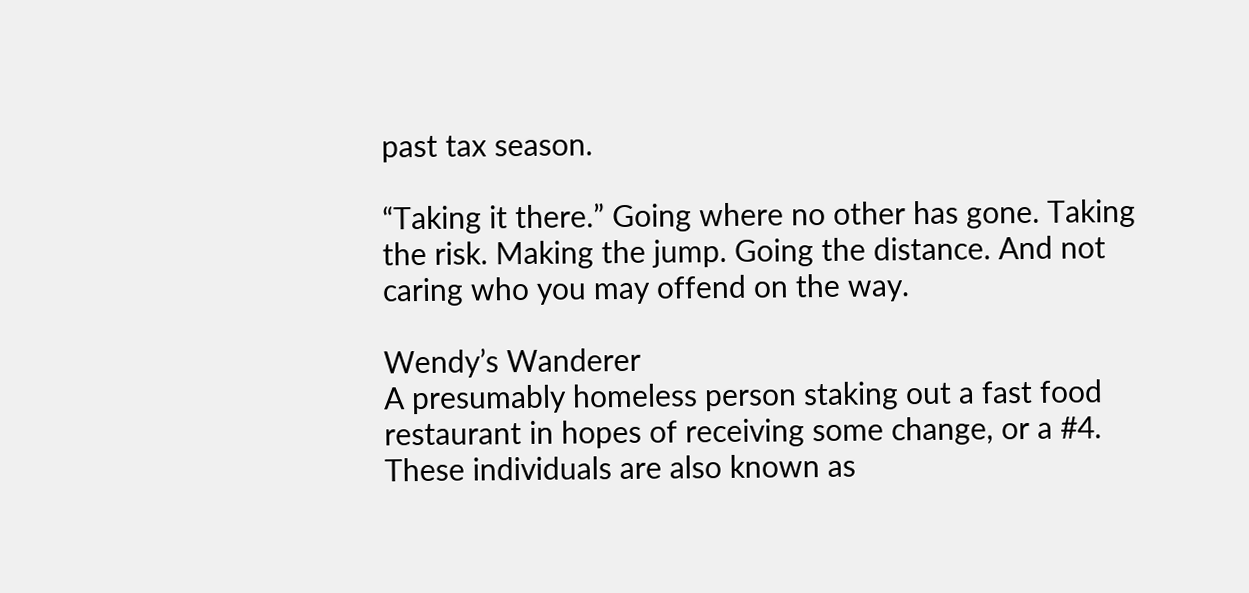past tax season.

“Taking it there.” Going where no other has gone. Taking the risk. Making the jump. Going the distance. And not caring who you may offend on the way.

Wendy’s Wanderer
A presumably homeless person staking out a fast food restaurant in hopes of receiving some change, or a #4. These individuals are also known as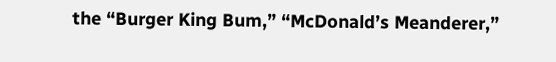the “Burger King Bum,” “McDonald’s Meanderer,”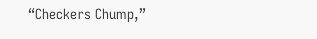“Checkers Chump,”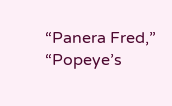“Panera Fred,” “Popeye’s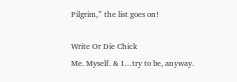Pilgrim,” the list goes on!

Write Or Die Chick
Me. Myself. & I…try to be, anyway.